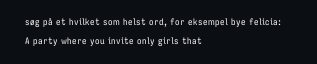søg på et hvilket som helst ord, for eksempel bye felicia:
A party where you invite only girls that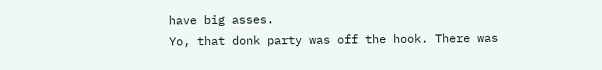have big asses.
Yo, that donk party was off the hook. There was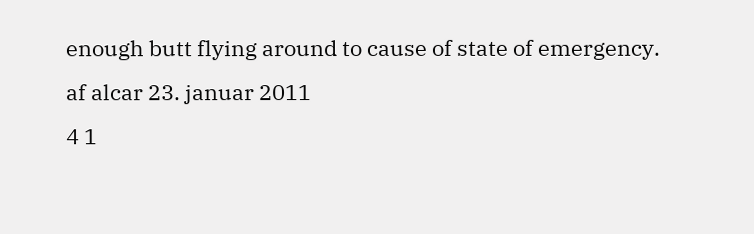enough butt flying around to cause of state of emergency.
af alcar 23. januar 2011
4 1